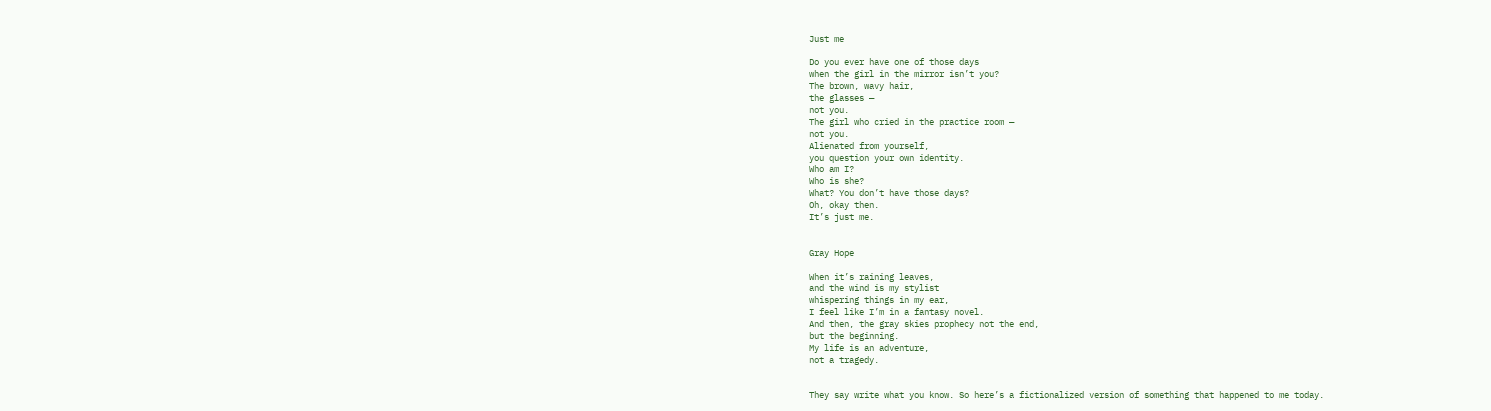Just me

Do you ever have one of those days
when the girl in the mirror isn’t you?
The brown, wavy hair,
the glasses —
not you.
The girl who cried in the practice room —
not you.
Alienated from yourself,
you question your own identity.
Who am I?
Who is she?
What? You don’t have those days?
Oh, okay then.
It’s just me.


Gray Hope

When it’s raining leaves,
and the wind is my stylist
whispering things in my ear,
I feel like I’m in a fantasy novel.
And then, the gray skies prophecy not the end,
but the beginning.
My life is an adventure,
not a tragedy.


They say write what you know. So here’s a fictionalized version of something that happened to me today.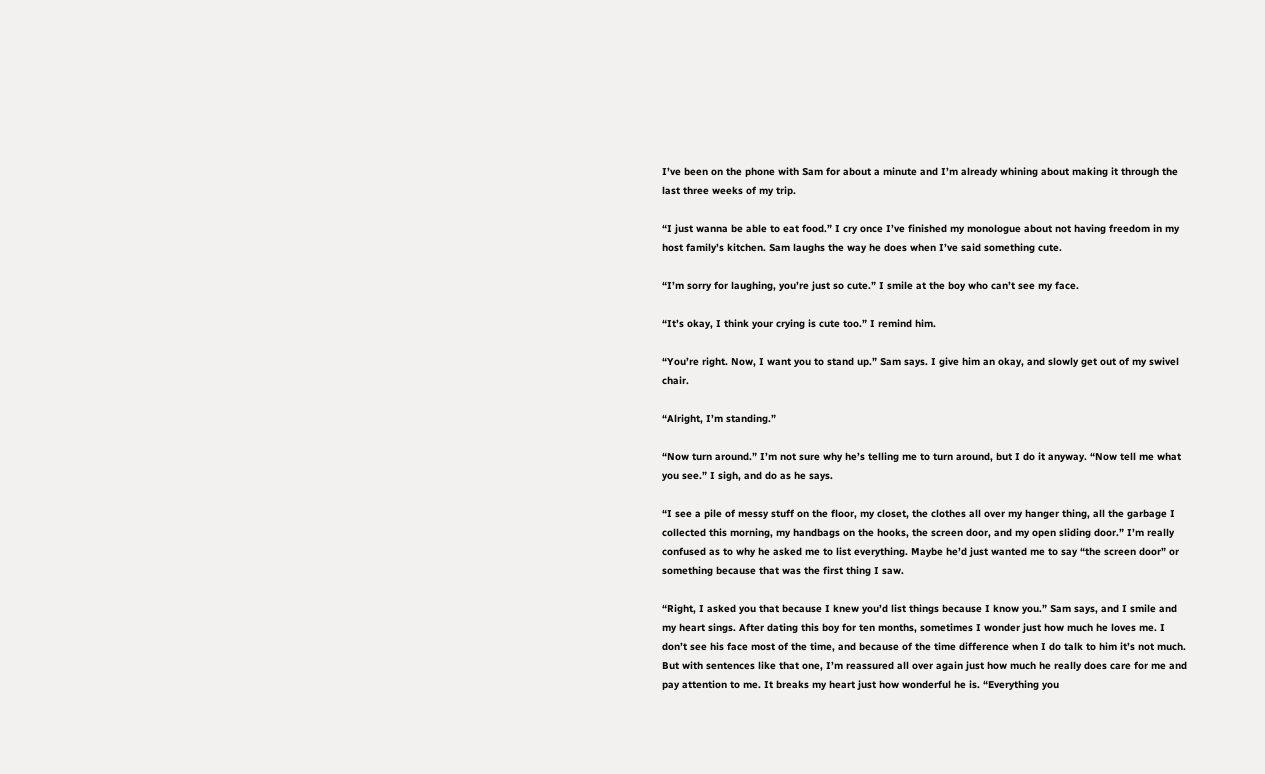I’ve been on the phone with Sam for about a minute and I’m already whining about making it through the last three weeks of my trip.

“I just wanna be able to eat food.” I cry once I’ve finished my monologue about not having freedom in my host family’s kitchen. Sam laughs the way he does when I’ve said something cute.

“I’m sorry for laughing, you’re just so cute.” I smile at the boy who can’t see my face.

“It’s okay, I think your crying is cute too.” I remind him.

“You’re right. Now, I want you to stand up.” Sam says. I give him an okay, and slowly get out of my swivel chair.

“Alright, I’m standing.”

“Now turn around.” I’m not sure why he’s telling me to turn around, but I do it anyway. “Now tell me what you see.” I sigh, and do as he says.

“I see a pile of messy stuff on the floor, my closet, the clothes all over my hanger thing, all the garbage I collected this morning, my handbags on the hooks, the screen door, and my open sliding door.” I’m really confused as to why he asked me to list everything. Maybe he’d just wanted me to say “the screen door” or something because that was the first thing I saw.

“Right, I asked you that because I knew you’d list things because I know you.” Sam says, and I smile and my heart sings. After dating this boy for ten months, sometimes I wonder just how much he loves me. I don’t see his face most of the time, and because of the time difference when I do talk to him it’s not much. But with sentences like that one, I’m reassured all over again just how much he really does care for me and pay attention to me. It breaks my heart just how wonderful he is. “Everything you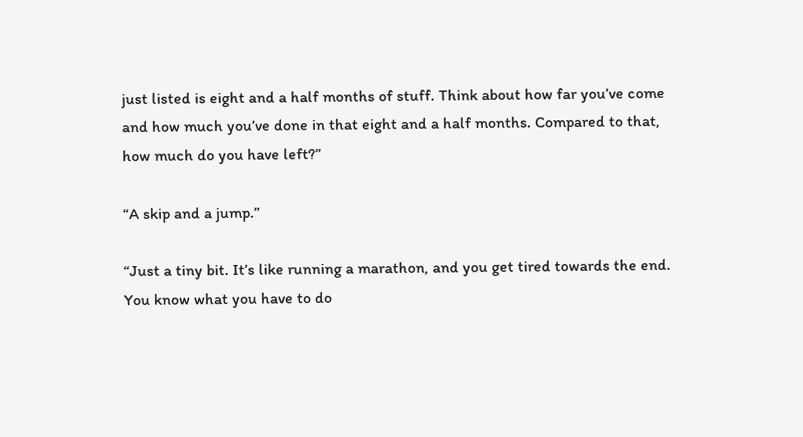just listed is eight and a half months of stuff. Think about how far you’ve come and how much you’ve done in that eight and a half months. Compared to that, how much do you have left?”

“A skip and a jump.”

“Just a tiny bit. It’s like running a marathon, and you get tired towards the end. You know what you have to do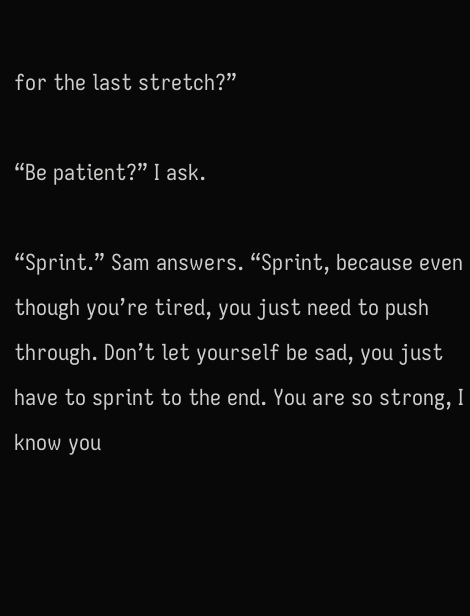for the last stretch?”

“Be patient?” I ask.

“Sprint.” Sam answers. “Sprint, because even though you’re tired, you just need to push through. Don’t let yourself be sad, you just have to sprint to the end. You are so strong, I know you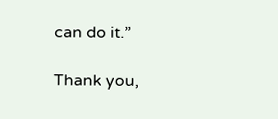can do it.”

Thank you,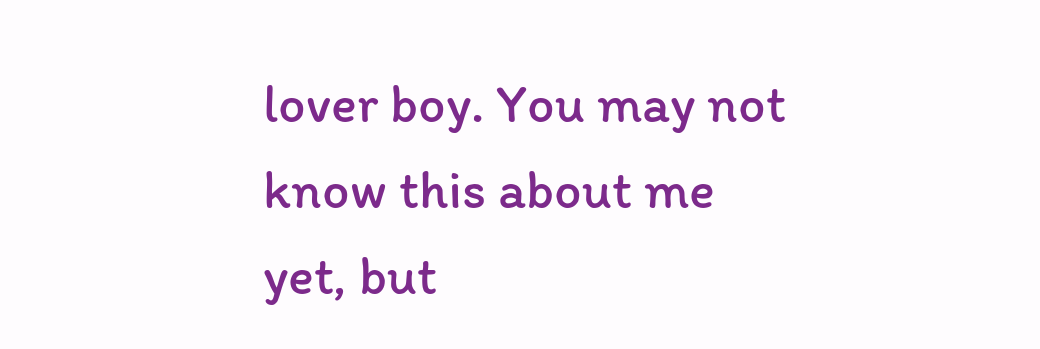lover boy. You may not know this about me yet, but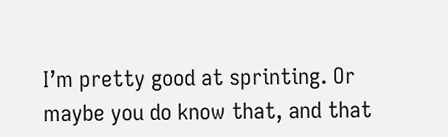I’m pretty good at sprinting. Or maybe you do know that, and that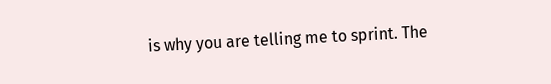is why you are telling me to sprint. The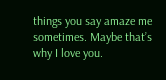things you say amaze me sometimes. Maybe that’s why I love you.